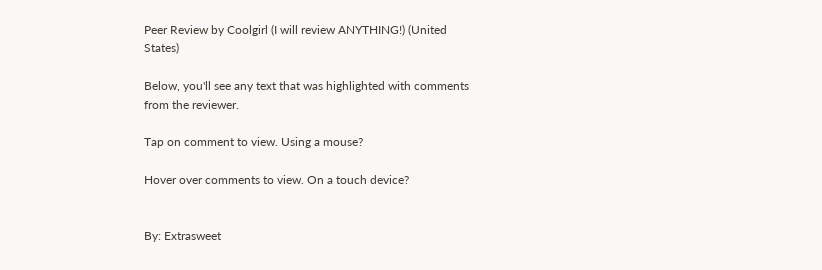Peer Review by Coolgirl (I will review ANYTHING!) (United States)

Below, you'll see any text that was highlighted with comments from the reviewer.

Tap on comment to view. Using a mouse?

Hover over comments to view. On a touch device?


By: Extrasweet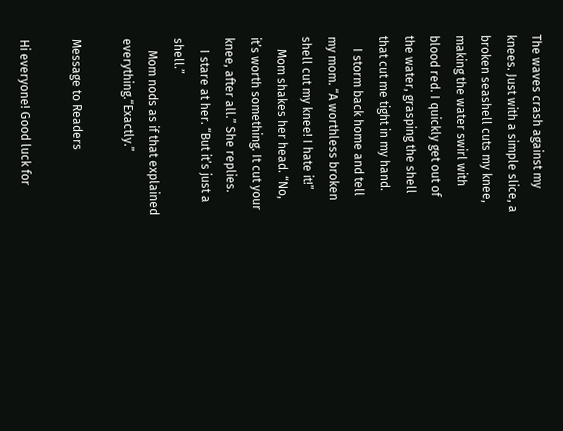The waves crash against my knees. Just with a simple slice, a broken seashell cuts my knee, making the water swirl with blood red. I quickly get out of the water, grasping the shell that cut me tight in my hand.
    I storm back home and tell my mom. “A worthless broken shell cut my knee! I hate it!”
    Mom shakes her head. “No, it’s worth something. It cut your knee, after all.” She replies.
    I stare at her. “But it’s just a shell.”
    Mom nods as if that explained everything.“Exactly.”

Message to Readers

Hi everyone! Good luck for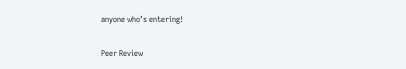anyone who’s entering!

Peer Review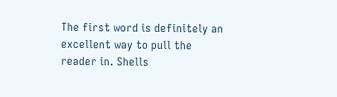The first word is definitely an excellent way to pull the reader in. Shells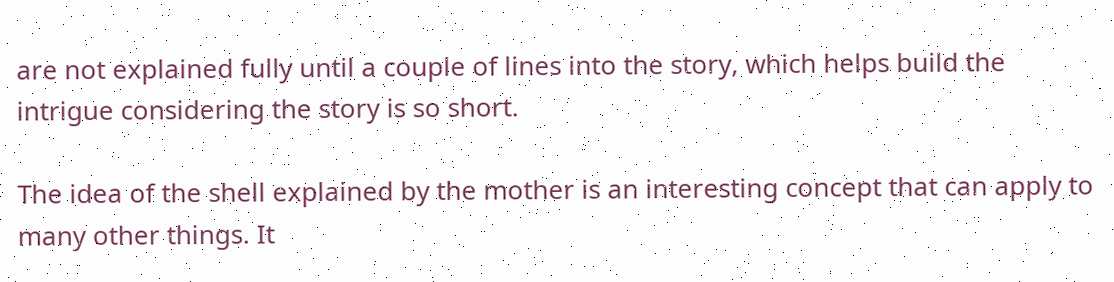are not explained fully until a couple of lines into the story, which helps build the intrigue considering the story is so short.

The idea of the shell explained by the mother is an interesting concept that can apply to many other things. It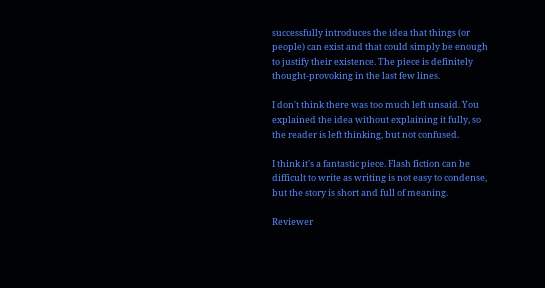successfully introduces the idea that things (or people) can exist and that could simply be enough to justify their existence. The piece is definitely thought-provoking in the last few lines.

I don't think there was too much left unsaid. You explained the idea without explaining it fully, so the reader is left thinking, but not confused.

I think it's a fantastic piece. Flash fiction can be difficult to write as writing is not easy to condense, but the story is short and full of meaning.

Reviewer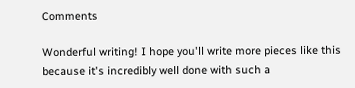Comments

Wonderful writing! I hope you'll write more pieces like this because it's incredibly well done with such a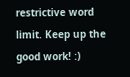restrictive word limit. Keep up the good work! :)